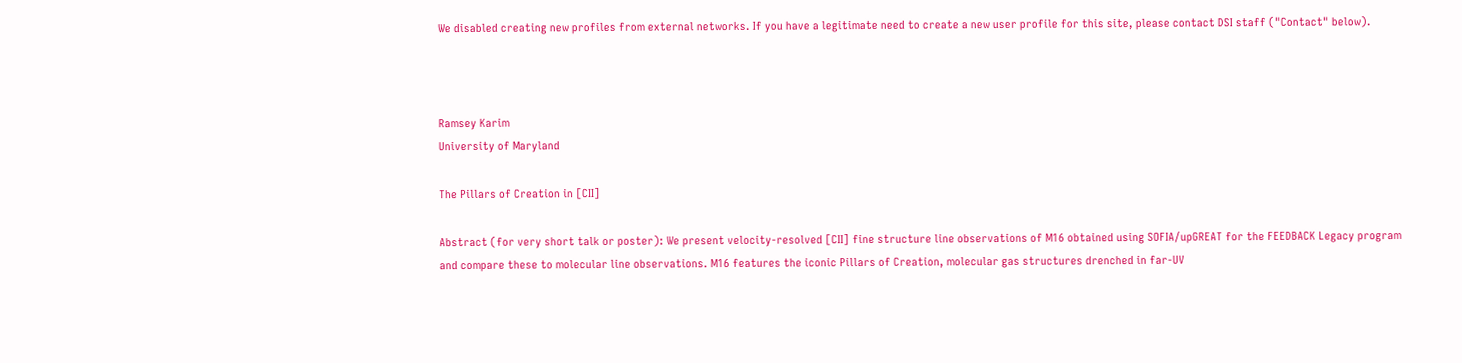We disabled creating new profiles from external networks. If you have a legitimate need to create a new user profile for this site, please contact DSI staff ("Contact" below).



Ramsey Karim
University of Maryland

The Pillars of Creation in [CII]

Abstract (for very short talk or poster): We present velocity-resolved [CII] fine structure line observations of M16 obtained using SOFIA/upGREAT for the FEEDBACK Legacy program and compare these to molecular line observations. M16 features the iconic Pillars of Creation, molecular gas structures drenched in far-UV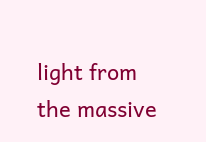light from the massive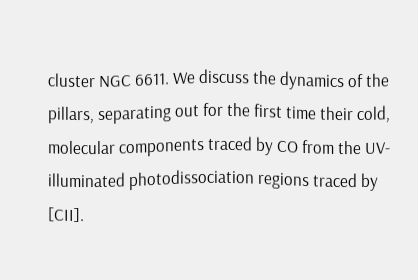cluster NGC 6611. We discuss the dynamics of the pillars, separating out for the first time their cold, molecular components traced by CO from the UV-illuminated photodissociation regions traced by [CII].